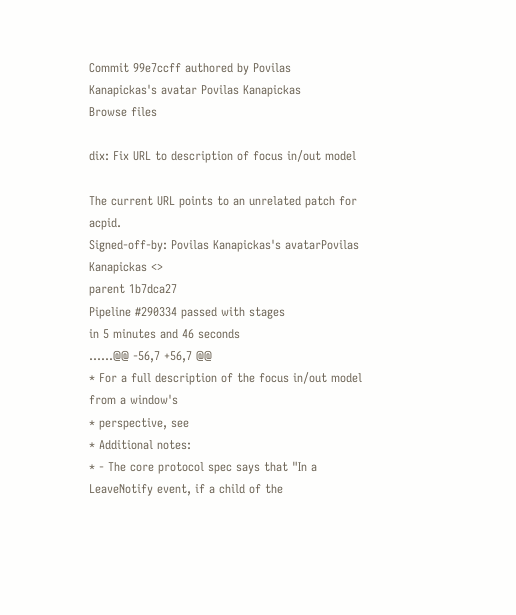Commit 99e7ccff authored by Povilas Kanapickas's avatar Povilas Kanapickas
Browse files

dix: Fix URL to description of focus in/out model

The current URL points to an unrelated patch for acpid.
Signed-off-by: Povilas Kanapickas's avatarPovilas Kanapickas <>
parent 1b7dca27
Pipeline #290334 passed with stages
in 5 minutes and 46 seconds
......@@ -56,7 +56,7 @@
* For a full description of the focus in/out model from a window's
* perspective, see
* Additional notes:
* - The core protocol spec says that "In a LeaveNotify event, if a child of the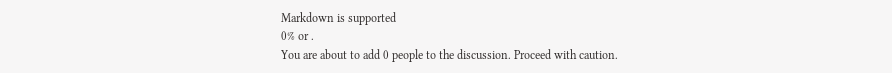Markdown is supported
0% or .
You are about to add 0 people to the discussion. Proceed with caution.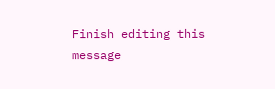Finish editing this message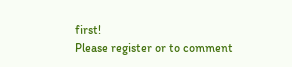first!
Please register or to comment